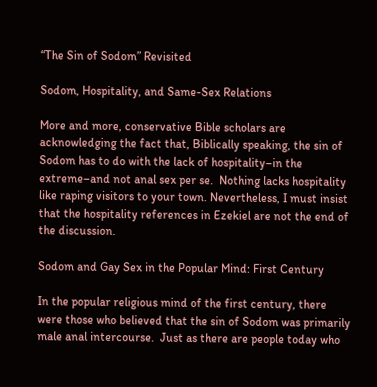“The Sin of Sodom” Revisited

Sodom, Hospitality, and Same-Sex Relations

More and more, conservative Bible scholars are acknowledging the fact that, Biblically speaking, the sin of Sodom has to do with the lack of hospitality–in the extreme–and not anal sex per se.  Nothing lacks hospitality like raping visitors to your town. Nevertheless, I must insist that the hospitality references in Ezekiel are not the end of the discussion.

Sodom and Gay Sex in the Popular Mind: First Century

In the popular religious mind of the first century, there were those who believed that the sin of Sodom was primarily male anal intercourse.  Just as there are people today who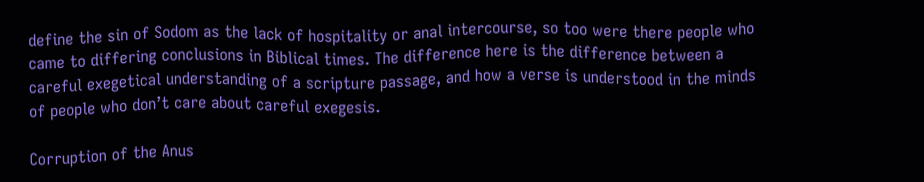define the sin of Sodom as the lack of hospitality or anal intercourse, so too were there people who came to differing conclusions in Biblical times. The difference here is the difference between a careful exegetical understanding of a scripture passage, and how a verse is understood in the minds of people who don’t care about careful exegesis.

Corruption of the Anus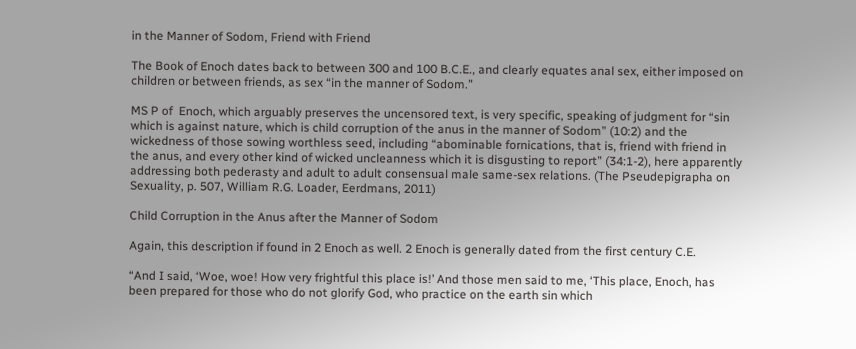in the Manner of Sodom, Friend with Friend

The Book of Enoch dates back to between 300 and 100 B.C.E., and clearly equates anal sex, either imposed on children or between friends, as sex “in the manner of Sodom.”

MS P of  Enoch, which arguably preserves the uncensored text, is very specific, speaking of judgment for “sin which is against nature, which is child corruption of the anus in the manner of Sodom” (10:2) and the wickedness of those sowing worthless seed, including “abominable fornications, that is, friend with friend in the anus, and every other kind of wicked uncleanness which it is disgusting to report” (34:1-2), here apparently addressing both pederasty and adult to adult consensual male same-sex relations. (The Pseudepigrapha on Sexuality, p. 507, William R.G. Loader, Eerdmans, 2011)

Child Corruption in the Anus after the Manner of Sodom

Again, this description if found in 2 Enoch as well. 2 Enoch is generally dated from the first century C.E.

“And I said, ‘Woe, woe! How very frightful this place is!’ And those men said to me, ‘This place, Enoch, has been prepared for those who do not glorify God, who practice on the earth sin which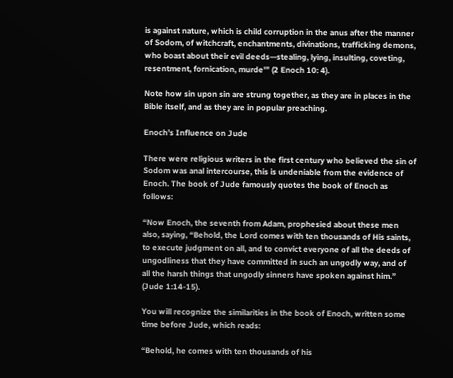is against nature, which is child corruption in the anus after the manner of Sodom, of witchcraft, enchantments, divinations, trafficking demons, who boast about their evil deeds—stealing, lying, insulting, coveting, resentment, fornication, murde'” (2 Enoch 10: 4).

Note how sin upon sin are strung together, as they are in places in the Bible itself, and as they are in popular preaching.

Enoch’s Influence on Jude

There were religious writers in the first century who believed the sin of Sodom was anal intercourse, this is undeniable from the evidence of Enoch. The book of Jude famously quotes the book of Enoch as follows:

“Now Enoch, the seventh from Adam, prophesied about these men also, saying, “Behold, the Lord comes with ten thousands of His saints, to execute judgment on all, and to convict everyone of all the deeds of ungodliness that they have committed in such an ungodly way, and of all the harsh things that ungodly sinners have spoken against him.”  (Jude 1:14-15).

You will recognize the similarities in the book of Enoch, written some time before Jude, which reads:

“Behold, he comes with ten thousands of his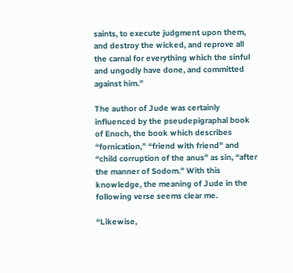saints, to execute judgment upon them, and destroy the wicked, and reprove all the carnal for everything which the sinful and ungodly have done, and committed against him.”

The author of Jude was certainly influenced by the pseudepigraphal book of Enoch, the book which describes “fornication,” “friend with friend” and “child corruption of the anus” as sin, “after the manner of Sodom.” With this knowledge, the meaning of Jude in the following verse seems clear me.

“Likewise,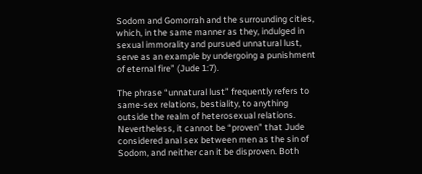Sodom and Gomorrah and the surrounding cities, which, in the same manner as they, indulged in sexual immorality and pursued unnatural lust, serve as an example by undergoing a punishment of eternal fire” (Jude 1:7).

The phrase “unnatural lust” frequently refers to same-sex relations, bestiality, to anything outside the realm of heterosexual relations.  Nevertheless, it cannot be “proven” that Jude considered anal sex between men as the sin of Sodom, and neither can it be disproven. Both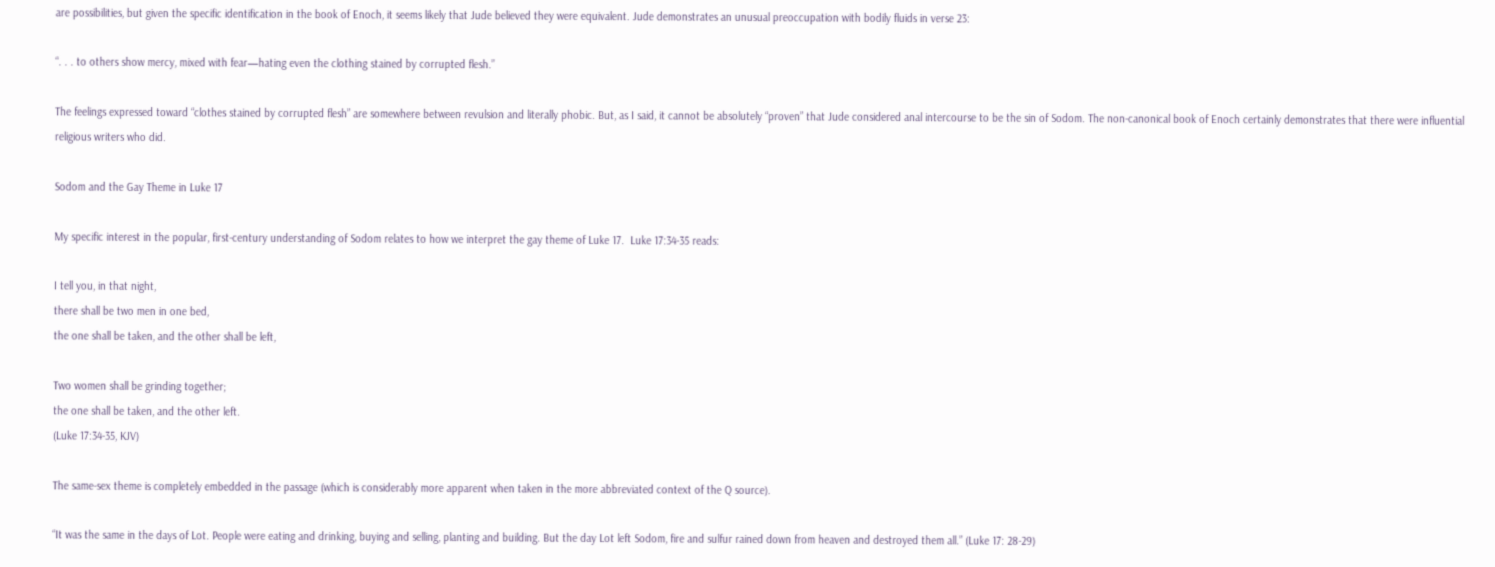are possibilities, but given the specific identification in the book of Enoch, it seems likely that Jude believed they were equivalent. Jude demonstrates an unusual preoccupation with bodily fluids in verse 23:

“. . . to others show mercy, mixed with fear—hating even the clothing stained by corrupted flesh.”

The feelings expressed toward “clothes stained by corrupted flesh” are somewhere between revulsion and literally phobic. But, as I said, it cannot be absolutely “proven” that Jude considered anal intercourse to be the sin of Sodom. The non-canonical book of Enoch certainly demonstrates that there were influential religious writers who did.

Sodom and the Gay Theme in Luke 17

My specific interest in the popular, first-century understanding of Sodom relates to how we interpret the gay theme of Luke 17.  Luke 17:34-35 reads:

I tell you, in that night,
there shall be two men in one bed,
the one shall be taken, and the other shall be left,

Two women shall be grinding together;
the one shall be taken, and the other left.
(Luke 17:34-35, KJV)

The same-sex theme is completely embedded in the passage (which is considerably more apparent when taken in the more abbreviated context of the Q source).

“It was the same in the days of Lot. People were eating and drinking, buying and selling, planting and building. But the day Lot left Sodom, fire and sulfur rained down from heaven and destroyed them all.” (Luke 17: 28-29)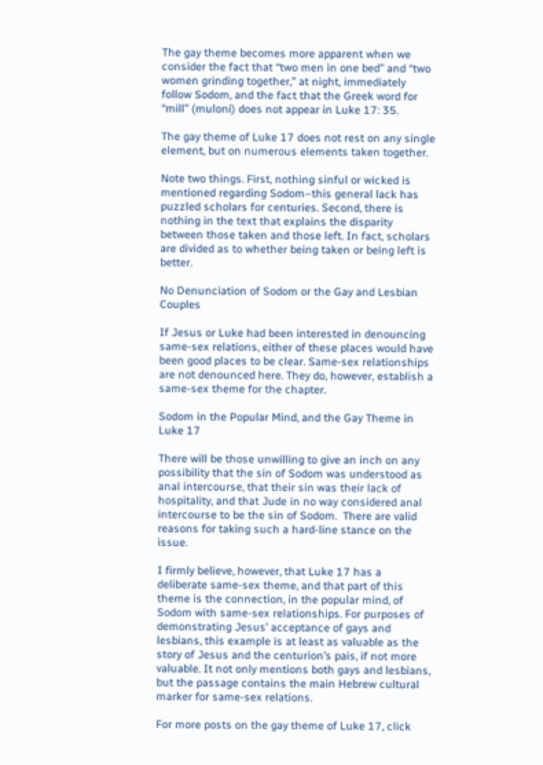The gay theme becomes more apparent when we consider the fact that “two men in one bed” and “two women grinding together,” at night, immediately follow Sodom, and the fact that the Greek word for “mill” (muloni) does not appear in Luke 17: 35.

The gay theme of Luke 17 does not rest on any single element, but on numerous elements taken together.

Note two things. First, nothing sinful or wicked is mentioned regarding Sodom–this general lack has puzzled scholars for centuries. Second, there is nothing in the text that explains the disparity between those taken and those left. In fact, scholars are divided as to whether being taken or being left is better.

No Denunciation of Sodom or the Gay and Lesbian Couples

If Jesus or Luke had been interested in denouncing same-sex relations, either of these places would have been good places to be clear. Same-sex relationships are not denounced here. They do, however, establish a same-sex theme for the chapter.

Sodom in the Popular Mind, and the Gay Theme in Luke 17

There will be those unwilling to give an inch on any possibility that the sin of Sodom was understood as anal intercourse, that their sin was their lack of hospitality, and that Jude in no way considered anal intercourse to be the sin of Sodom.  There are valid reasons for taking such a hard-line stance on the issue.

I firmly believe, however, that Luke 17 has a deliberate same-sex theme, and that part of this theme is the connection, in the popular mind, of Sodom with same-sex relationships. For purposes of demonstrating Jesus’ acceptance of gays and lesbians, this example is at least as valuable as the story of Jesus and the centurion’s pais, if not more valuable. It not only mentions both gays and lesbians, but the passage contains the main Hebrew cultural marker for same-sex relations.

For more posts on the gay theme of Luke 17, click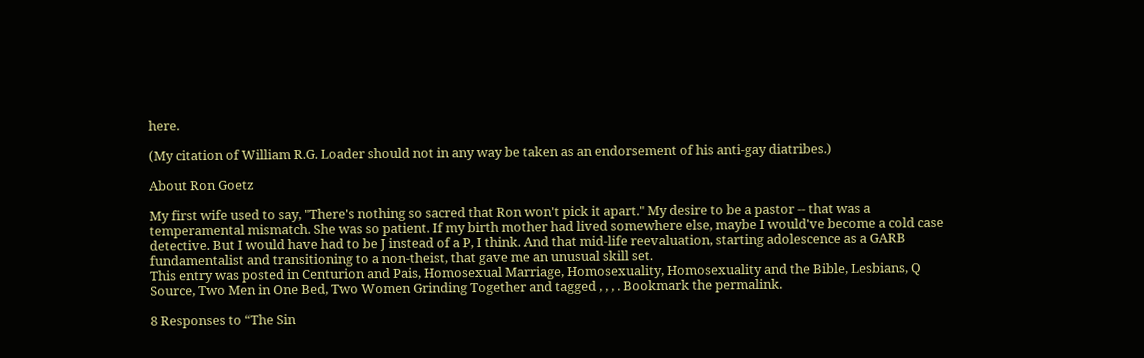here.

(My citation of William R.G. Loader should not in any way be taken as an endorsement of his anti-gay diatribes.)

About Ron Goetz

My first wife used to say, "There's nothing so sacred that Ron won't pick it apart." My desire to be a pastor -- that was a temperamental mismatch. She was so patient. If my birth mother had lived somewhere else, maybe I would've become a cold case detective. But I would have had to be J instead of a P, I think. And that mid-life reevaluation, starting adolescence as a GARB fundamentalist and transitioning to a non-theist, that gave me an unusual skill set.
This entry was posted in Centurion and Pais, Homosexual Marriage, Homosexuality, Homosexuality and the Bible, Lesbians, Q Source, Two Men in One Bed, Two Women Grinding Together and tagged , , , . Bookmark the permalink.

8 Responses to “The Sin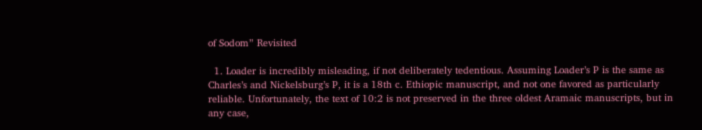of Sodom” Revisited

  1. Loader is incredibly misleading, if not deliberately tedentious. Assuming Loader’s P is the same as Charles’s and Nickelsburg’s P, it is a 18th c. Ethiopic manuscript, and not one favored as particularly reliable. Unfortunately, the text of 10:2 is not preserved in the three oldest Aramaic manuscripts, but in any case,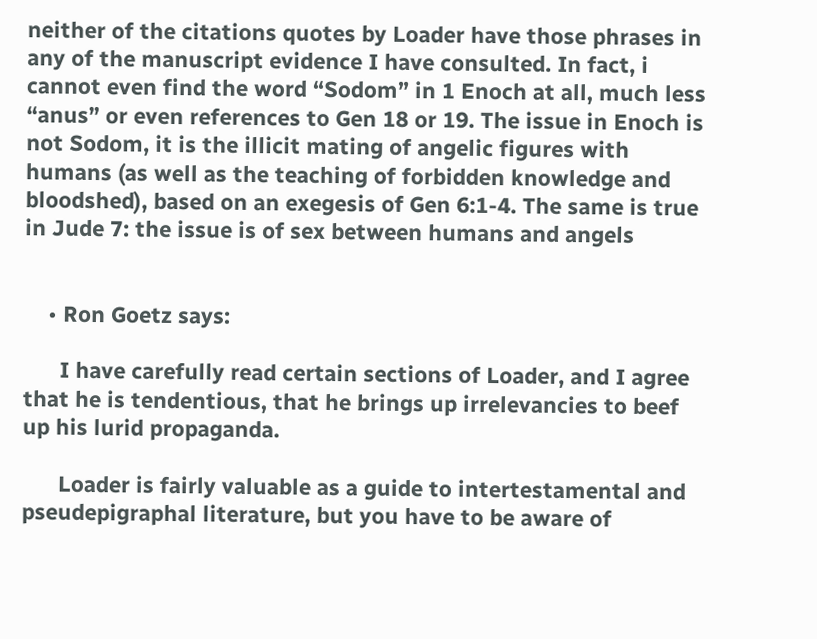neither of the citations quotes by Loader have those phrases in any of the manuscript evidence I have consulted. In fact, i cannot even find the word “Sodom” in 1 Enoch at all, much less “anus” or even references to Gen 18 or 19. The issue in Enoch is not Sodom, it is the illicit mating of angelic figures with humans (as well as the teaching of forbidden knowledge and bloodshed), based on an exegesis of Gen 6:1-4. The same is true in Jude 7: the issue is of sex between humans and angels


    • Ron Goetz says:

      I have carefully read certain sections of Loader, and I agree that he is tendentious, that he brings up irrelevancies to beef up his lurid propaganda.

      Loader is fairly valuable as a guide to intertestamental and pseudepigraphal literature, but you have to be aware of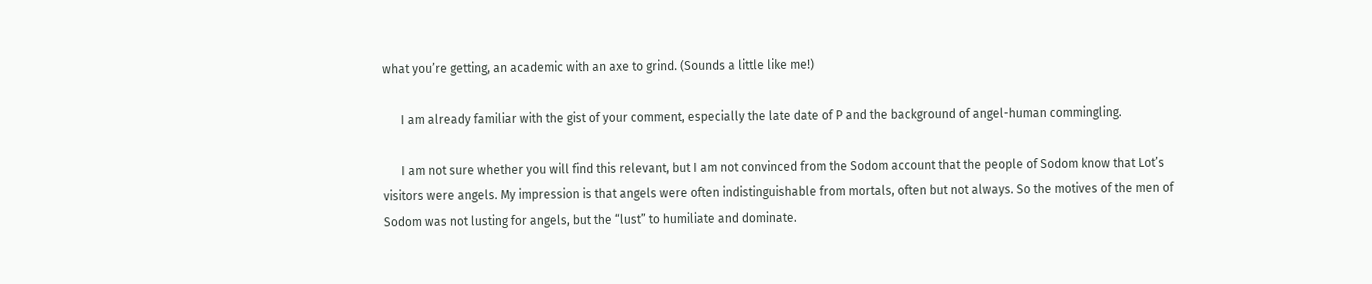what you’re getting, an academic with an axe to grind. (Sounds a little like me!)

      I am already familiar with the gist of your comment, especially the late date of P and the background of angel-human commingling.

      I am not sure whether you will find this relevant, but I am not convinced from the Sodom account that the people of Sodom know that Lot’s visitors were angels. My impression is that angels were often indistinguishable from mortals, often but not always. So the motives of the men of Sodom was not lusting for angels, but the “lust” to humiliate and dominate.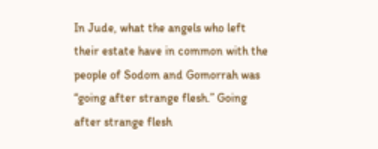In Jude, what the angels who left their estate have in common with the people of Sodom and Gomorrah was “going after strange flesh.” Going after strange flesh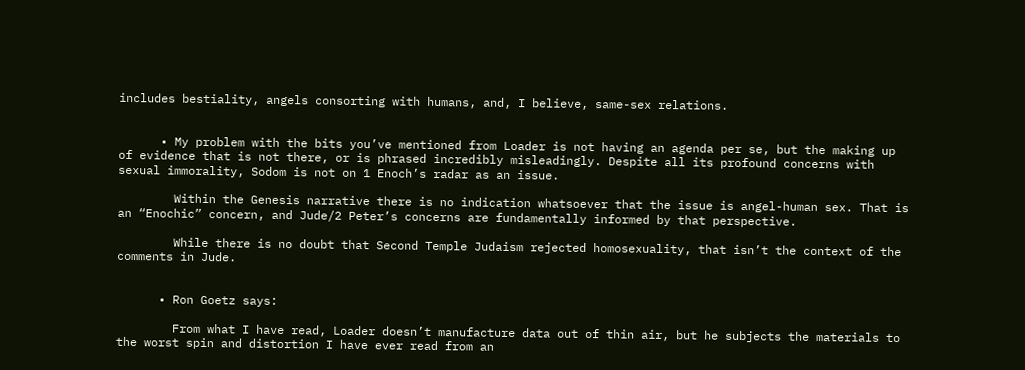includes bestiality, angels consorting with humans, and, I believe, same-sex relations.


      • My problem with the bits you’ve mentioned from Loader is not having an agenda per se, but the making up of evidence that is not there, or is phrased incredibly misleadingly. Despite all its profound concerns with sexual immorality, Sodom is not on 1 Enoch’s radar as an issue.

        Within the Genesis narrative there is no indication whatsoever that the issue is angel-human sex. That is an “Enochic” concern, and Jude/2 Peter’s concerns are fundamentally informed by that perspective.

        While there is no doubt that Second Temple Judaism rejected homosexuality, that isn’t the context of the comments in Jude.


      • Ron Goetz says:

        From what I have read, Loader doesn’t manufacture data out of thin air, but he subjects the materials to the worst spin and distortion I have ever read from an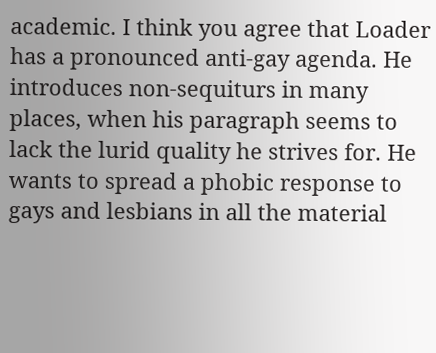academic. I think you agree that Loader has a pronounced anti-gay agenda. He introduces non-sequiturs in many places, when his paragraph seems to lack the lurid quality he strives for. He wants to spread a phobic response to gays and lesbians in all the material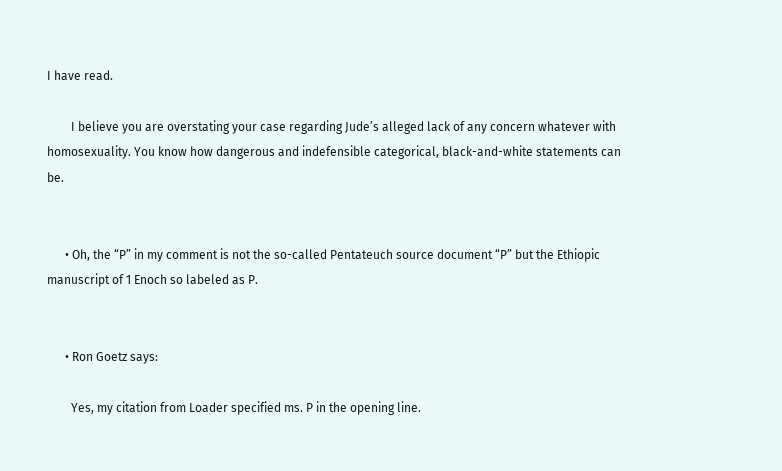I have read.

        I believe you are overstating your case regarding Jude’s alleged lack of any concern whatever with homosexuality. You know how dangerous and indefensible categorical, black-and-white statements can be.


      • Oh, the “P” in my comment is not the so-called Pentateuch source document “P” but the Ethiopic manuscript of 1 Enoch so labeled as P.


      • Ron Goetz says:

        Yes, my citation from Loader specified ms. P in the opening line.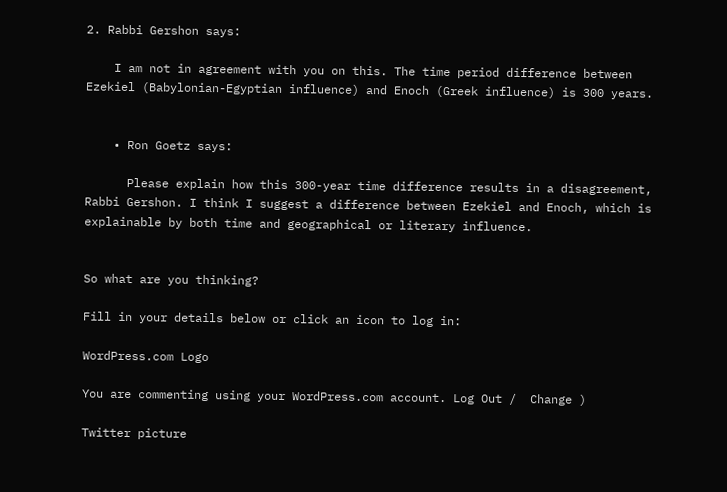2. Rabbi Gershon says:

    I am not in agreement with you on this. The time period difference between Ezekiel (Babylonian-Egyptian influence) and Enoch (Greek influence) is 300 years.


    • Ron Goetz says:

      Please explain how this 300-year time difference results in a disagreement, Rabbi Gershon. I think I suggest a difference between Ezekiel and Enoch, which is explainable by both time and geographical or literary influence.


So what are you thinking?

Fill in your details below or click an icon to log in:

WordPress.com Logo

You are commenting using your WordPress.com account. Log Out /  Change )

Twitter picture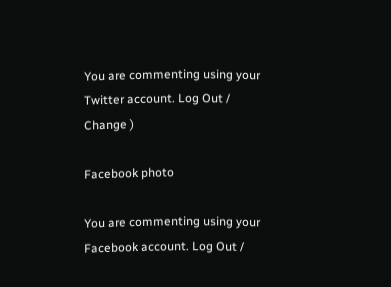You are commenting using your Twitter account. Log Out /  Change )

Facebook photo

You are commenting using your Facebook account. Log Out /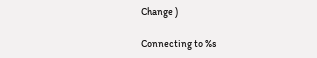Change )

Connecting to %s